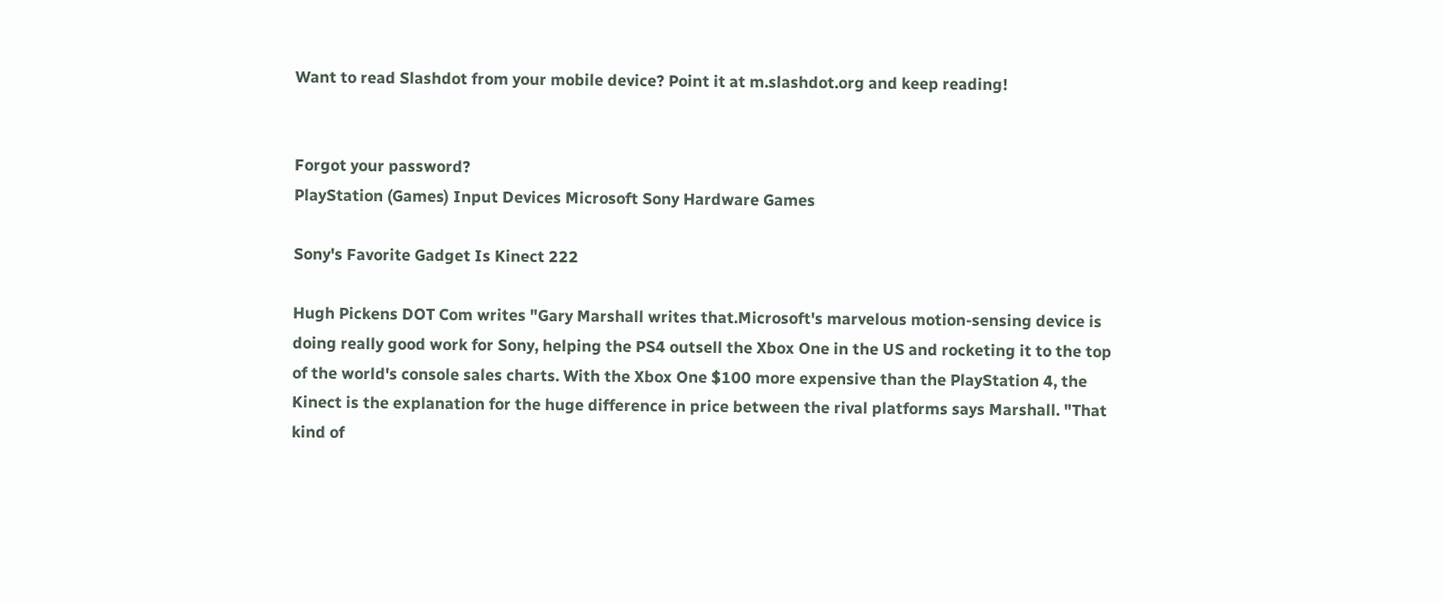Want to read Slashdot from your mobile device? Point it at m.slashdot.org and keep reading!


Forgot your password?
PlayStation (Games) Input Devices Microsoft Sony Hardware Games

Sony's Favorite Gadget Is Kinect 222

Hugh Pickens DOT Com writes "Gary Marshall writes that.Microsoft's marvelous motion-sensing device is doing really good work for Sony, helping the PS4 outsell the Xbox One in the US and rocketing it to the top of the world's console sales charts. With the Xbox One $100 more expensive than the PlayStation 4, the Kinect is the explanation for the huge difference in price between the rival platforms says Marshall. "That kind of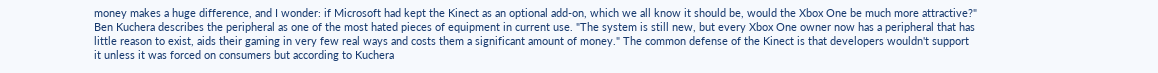money makes a huge difference, and I wonder: if Microsoft had kept the Kinect as an optional add-on, which we all know it should be, would the Xbox One be much more attractive?" Ben Kuchera describes the peripheral as one of the most hated pieces of equipment in current use. "The system is still new, but every Xbox One owner now has a peripheral that has little reason to exist, aids their gaming in very few real ways and costs them a significant amount of money." The common defense of the Kinect is that developers wouldn't support it unless it was forced on consumers but according to Kuchera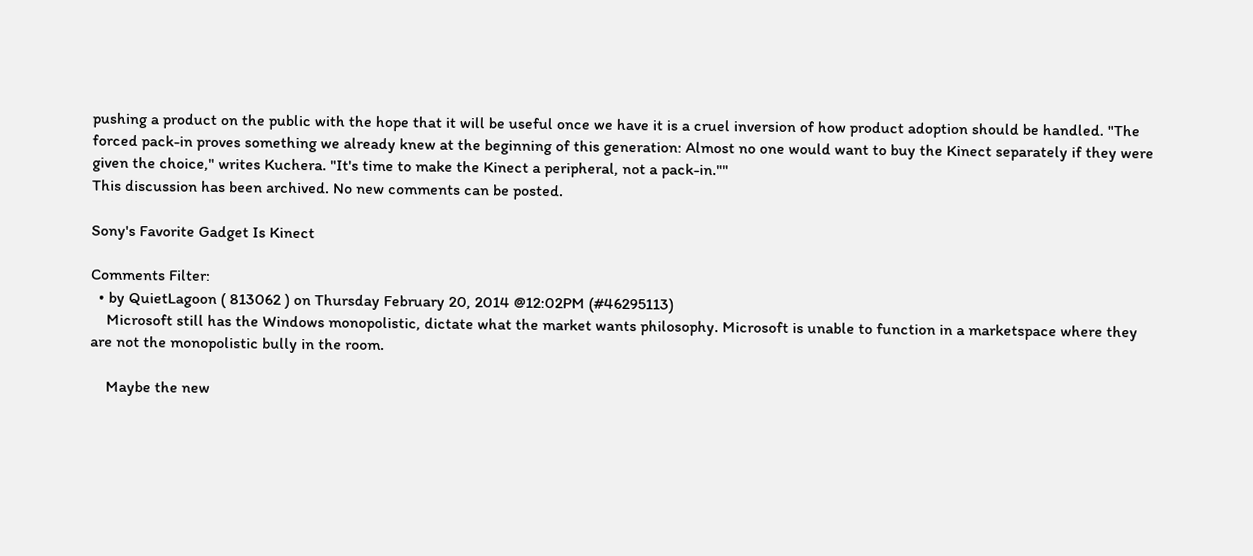pushing a product on the public with the hope that it will be useful once we have it is a cruel inversion of how product adoption should be handled. "The forced pack-in proves something we already knew at the beginning of this generation: Almost no one would want to buy the Kinect separately if they were given the choice," writes Kuchera. "It's time to make the Kinect a peripheral, not a pack-in.""
This discussion has been archived. No new comments can be posted.

Sony's Favorite Gadget Is Kinect

Comments Filter:
  • by QuietLagoon ( 813062 ) on Thursday February 20, 2014 @12:02PM (#46295113)
    Microsoft still has the Windows monopolistic, dictate what the market wants philosophy. Microsoft is unable to function in a marketspace where they are not the monopolistic bully in the room.

    Maybe the new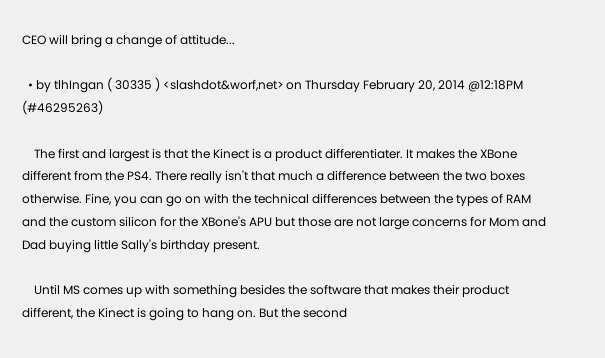CEO will bring a change of attitude...

  • by tlhIngan ( 30335 ) <slashdot&worf,net> on Thursday February 20, 2014 @12:18PM (#46295263)

    The first and largest is that the Kinect is a product differentiater. It makes the XBone different from the PS4. There really isn't that much a difference between the two boxes otherwise. Fine, you can go on with the technical differences between the types of RAM and the custom silicon for the XBone's APU but those are not large concerns for Mom and Dad buying little Sally's birthday present.

    Until MS comes up with something besides the software that makes their product different, the Kinect is going to hang on. But the second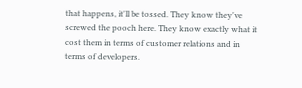that happens, it'll be tossed. They know they've screwed the pooch here. They know exactly what it cost them in terms of customer relations and in terms of developers.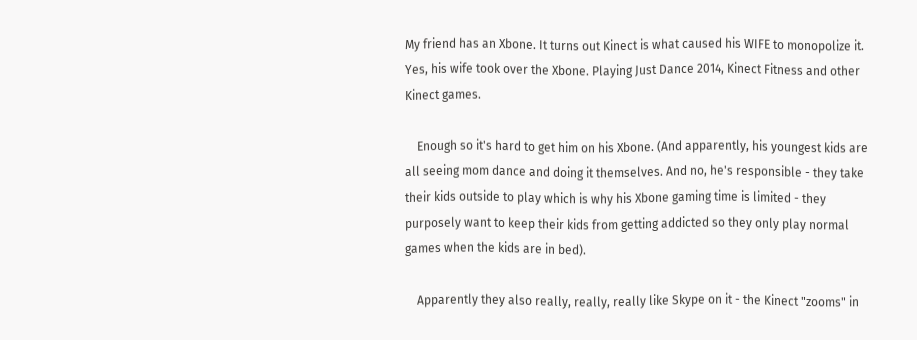My friend has an Xbone. It turns out Kinect is what caused his WIFE to monopolize it. Yes, his wife took over the Xbone. Playing Just Dance 2014, Kinect Fitness and other Kinect games.

    Enough so it's hard to get him on his Xbone. (And apparently, his youngest kids are all seeing mom dance and doing it themselves. And no, he's responsible - they take their kids outside to play which is why his Xbone gaming time is limited - they purposely want to keep their kids from getting addicted so they only play normal games when the kids are in bed).

    Apparently they also really, really, really like Skype on it - the Kinect "zooms" in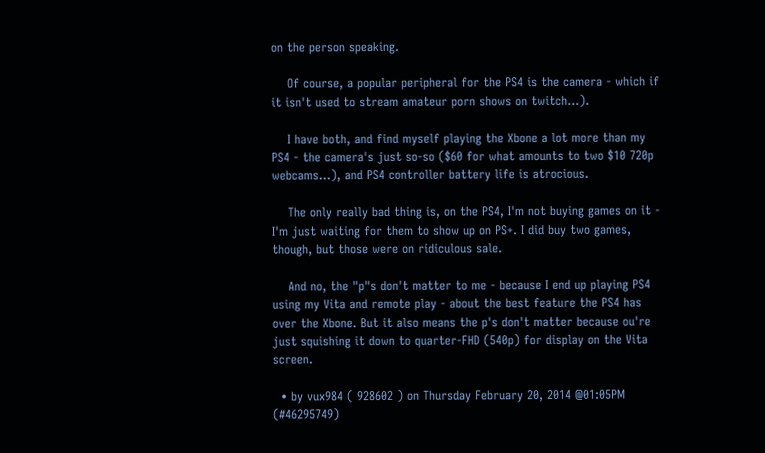on the person speaking.

    Of course, a popular peripheral for the PS4 is the camera - which if it isn't used to stream amateur porn shows on twitch...).

    I have both, and find myself playing the Xbone a lot more than my PS4 - the camera's just so-so ($60 for what amounts to two $10 720p webcams...), and PS4 controller battery life is atrocious.

    The only really bad thing is, on the PS4, I'm not buying games on it - I'm just waiting for them to show up on PS+. I did buy two games, though, but those were on ridiculous sale.

    And no, the "p"s don't matter to me - because I end up playing PS4 using my Vita and remote play - about the best feature the PS4 has over the Xbone. But it also means the p's don't matter because ou're just squishing it down to quarter-FHD (540p) for display on the Vita screen.

  • by vux984 ( 928602 ) on Thursday February 20, 2014 @01:05PM (#46295749)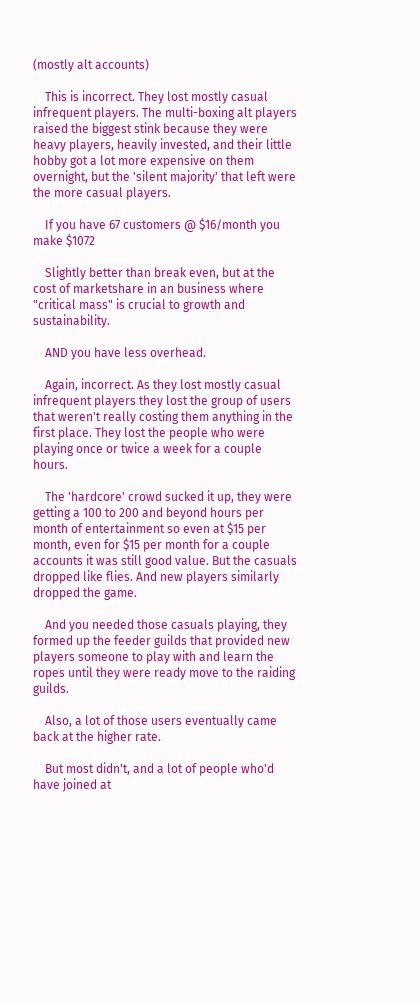(mostly alt accounts)

    This is incorrect. They lost mostly casual infrequent players. The multi-boxing alt players raised the biggest stink because they were heavy players, heavily invested, and their little hobby got a lot more expensive on them overnight, but the 'silent majority' that left were the more casual players.

    If you have 67 customers @ $16/month you make $1072

    Slightly better than break even, but at the cost of marketshare in an business where "critical mass" is crucial to growth and sustainability.

    AND you have less overhead.

    Again, incorrect. As they lost mostly casual infrequent players they lost the group of users that weren't really costing them anything in the first place. They lost the people who were playing once or twice a week for a couple hours.

    The 'hardcore' crowd sucked it up, they were getting a 100 to 200 and beyond hours per month of entertainment so even at $15 per month, even for $15 per month for a couple accounts it was still good value. But the casuals dropped like flies. And new players similarly dropped the game.

    And you needed those casuals playing, they formed up the feeder guilds that provided new players someone to play with and learn the ropes until they were ready move to the raiding guilds.

    Also, a lot of those users eventually came back at the higher rate.

    But most didn't, and a lot of people who'd have joined at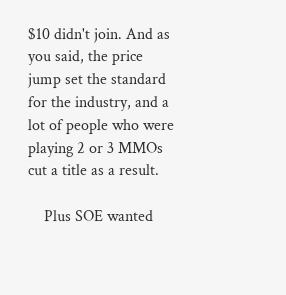$10 didn't join. And as you said, the price jump set the standard for the industry, and a lot of people who were playing 2 or 3 MMOs cut a title as a result.

    Plus SOE wanted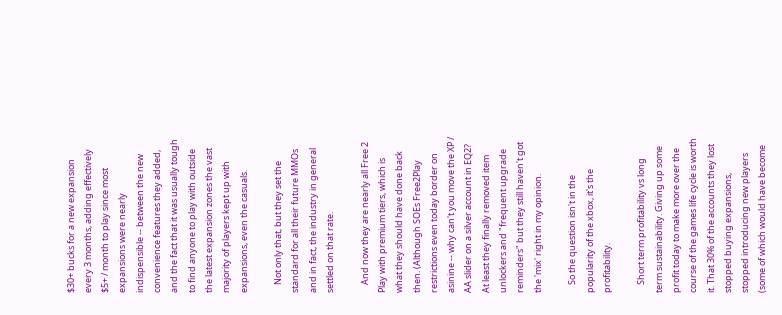$30+ bucks for a new expansion every 3 months, adding effectively $5+ / month to play since most expansions were nearly indispensible -- between the new convenience features they added, and the fact that it was usually tough to find anyone to play with outside the latest expansion zones the vast majority of players kept up with expansions, even the casuals.

    Not only that, but they set the standard for all their future MMOs and in fact, the industry in general settled on that rate.

    And now they are nearly all Free 2 Play with premium tiers, which is what they should have done back then. (Although SOEs Free2Play restrictions even today border on asinine -- why can't you move the XP / AA slider on a silver account in EQ2? At least they finally removed item unlockers and "frequent upgrade reminders" but they still haven't got the 'mix' right in my opinion.

    So the question isn't in the popularity of the xbox, it's the profitability.

    Short term profitability vs long term sustainability. Giving up some profit today to make more over the course of the games life cycle is worth it. That 30% of the accounts they lost stopped buying expansions, stopped introducing new players (some of which would have become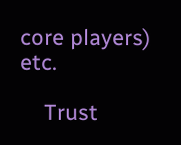core players) etc.

    Trust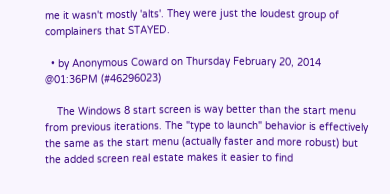me it wasn't mostly 'alts'. They were just the loudest group of complainers that STAYED.

  • by Anonymous Coward on Thursday February 20, 2014 @01:36PM (#46296023)

    The Windows 8 start screen is way better than the start menu from previous iterations. The "type to launch" behavior is effectively the same as the start menu (actually faster and more robust) but the added screen real estate makes it easier to find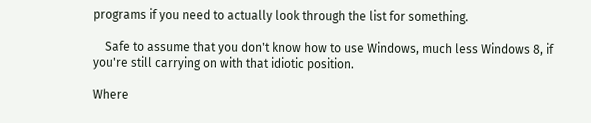programs if you need to actually look through the list for something.

    Safe to assume that you don't know how to use Windows, much less Windows 8, if you're still carrying on with that idiotic position.

Where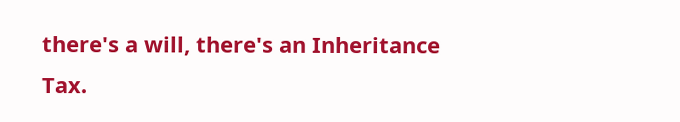there's a will, there's an Inheritance Tax.